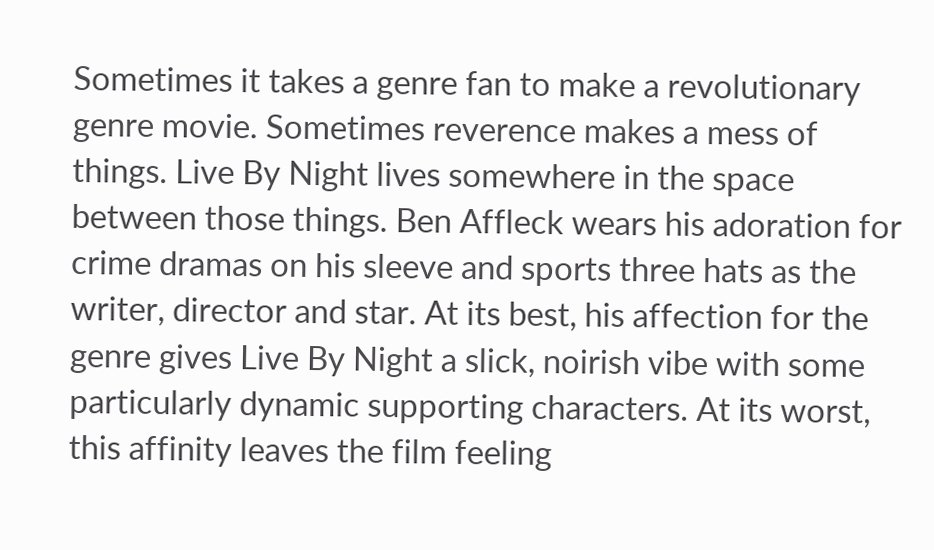Sometimes it takes a genre fan to make a revolutionary genre movie. Sometimes reverence makes a mess of things. Live By Night lives somewhere in the space between those things. Ben Affleck wears his adoration for crime dramas on his sleeve and sports three hats as the writer, director and star. At its best, his affection for the genre gives Live By Night a slick, noirish vibe with some particularly dynamic supporting characters. At its worst, this affinity leaves the film feeling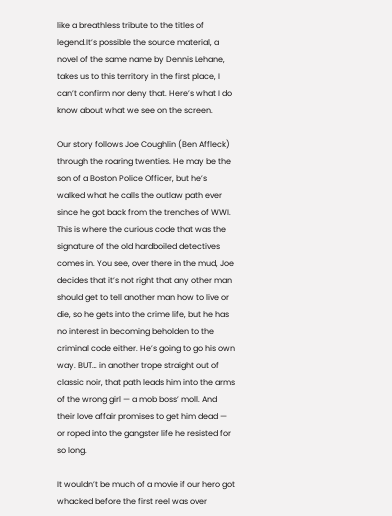like a breathless tribute to the titles of legend.It’s possible the source material, a novel of the same name by Dennis Lehane, takes us to this territory in the first place, I can’t confirm nor deny that. Here’s what I do know about what we see on the screen.

Our story follows Joe Coughlin (Ben Affleck) through the roaring twenties. He may be the son of a Boston Police Officer, but he’s walked what he calls the outlaw path ever since he got back from the trenches of WWI. This is where the curious code that was the signature of the old hardboiled detectives comes in. You see, over there in the mud, Joe decides that it’s not right that any other man should get to tell another man how to live or die, so he gets into the crime life, but he has no interest in becoming beholden to the criminal code either. He’s going to go his own way. BUT… in another trope straight out of classic noir, that path leads him into the arms of the wrong girl — a mob boss’ moll. And their love affair promises to get him dead — or roped into the gangster life he resisted for so long.

It wouldn’t be much of a movie if our hero got whacked before the first reel was over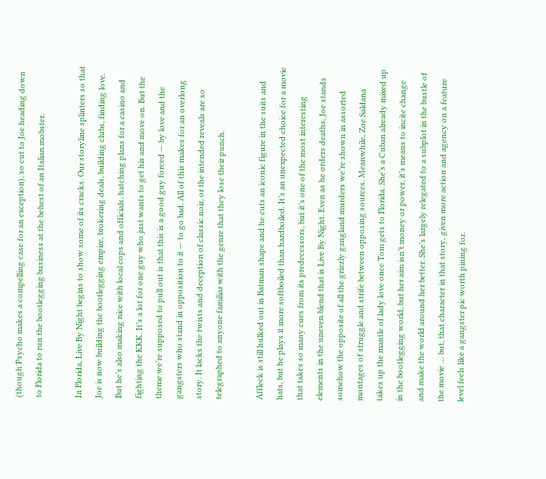(though Psycho makes a compelling case for an exception), so cut to Joe heading down to Florida to run the bootlegging business at the behest of an Italian mobster.

In Florida, Live By Night begins to show some of its cracks. Our storyline splinters so that Joe is now building the bootlegging empire, brokering deals, building clubs, finding love. But he’s also making nice with local cops and officials, hatching plans for a casino and fighting the KKK. It’s a lot for one guy who just wants to get his and move on. But the theme we’re supposed to pull out is that this is a good guy forced — by love and the gangsters who stand in opposition to it — to go bad. All of this makes for an overlong story. It lacks the twists and deception of classic noir, or the intended reveals are so telegraphed to anyone familiar with the genre that they lose their punch.

Affleck is still hulked out in Batman shape and he cuts an iconic figure in the suits and hats, but he plays it more softboiled than hardboiled. It’s an unexpected choice for a movie that takes so many cues from its predecessors, but it’s one of the most interesting elements in the uneven blend that is Live By Night. Even as he orders deaths, Joe stands somehow the opposite of all the grizzly gangland murders we’re shown in assorted montages of struggle and strife between opposing sources. Meanwhile, Zoe Saldana takes up the mantle of lady love once Tom gets to Florida. She’s a Cuban already mixed up in the bootlegging world, but her aim isn’t money or power, it’s means to incite change and make the world around her better. She’s largely relegated to a subplot in the bustle of the movie … but, that character in that story, given more action and agency on a feature level feels like a gangster pic worth pining for.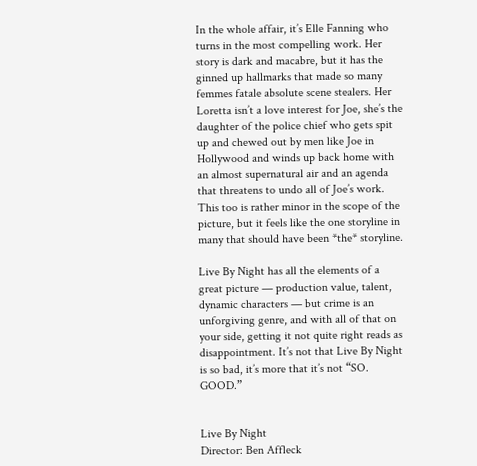In the whole affair, it’s Elle Fanning who turns in the most compelling work. Her story is dark and macabre, but it has the ginned up hallmarks that made so many femmes fatale absolute scene stealers. Her Loretta isn’t a love interest for Joe, she’s the daughter of the police chief who gets spit up and chewed out by men like Joe in Hollywood and winds up back home with an almost supernatural air and an agenda that threatens to undo all of Joe’s work. This too is rather minor in the scope of the picture, but it feels like the one storyline in many that should have been *the* storyline.

Live By Night has all the elements of a great picture — production value, talent, dynamic characters — but crime is an unforgiving genre, and with all of that on your side, getting it not quite right reads as disappointment. It’s not that Live By Night is so bad, it’s more that it’s not “SO. GOOD.”


Live By Night
Director: Ben Affleck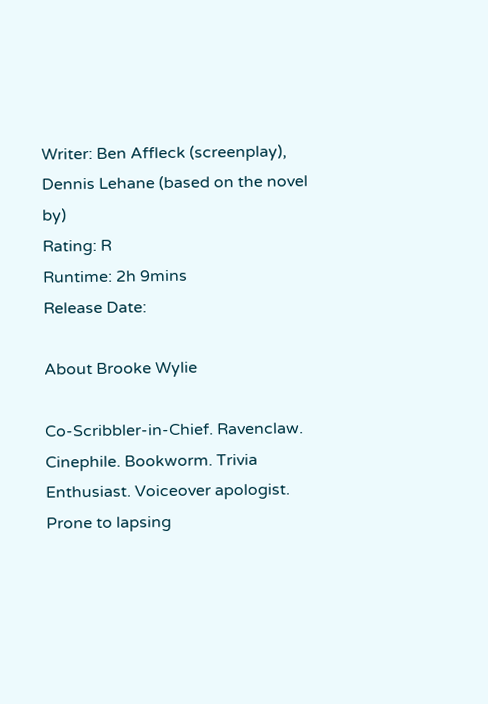Writer: Ben Affleck (screenplay), Dennis Lehane (based on the novel by)
Rating: R
Runtime: 2h 9mins
Release Date:

About Brooke Wylie

Co-Scribbler-in-Chief. Ravenclaw. Cinephile. Bookworm. Trivia Enthusiast. Voiceover apologist. Prone to lapsing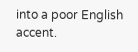into a poor English accent.